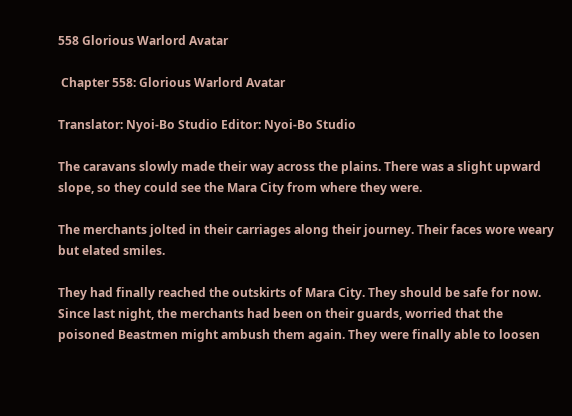558 Glorious Warlord Avatar

 Chapter 558: Glorious Warlord Avatar

Translator: Nyoi-Bo Studio Editor: Nyoi-Bo Studio

The caravans slowly made their way across the plains. There was a slight upward slope, so they could see the Mara City from where they were.

The merchants jolted in their carriages along their journey. Their faces wore weary but elated smiles.

They had finally reached the outskirts of Mara City. They should be safe for now. Since last night, the merchants had been on their guards, worried that the poisoned Beastmen might ambush them again. They were finally able to loosen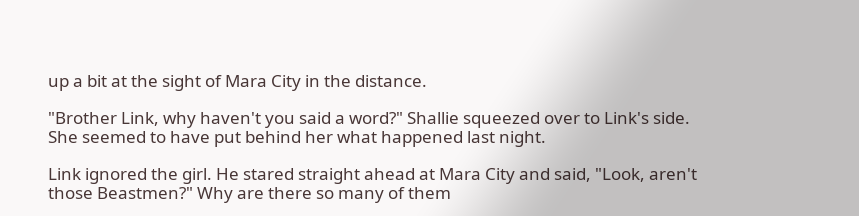up a bit at the sight of Mara City in the distance.

"Brother Link, why haven't you said a word?" Shallie squeezed over to Link's side. She seemed to have put behind her what happened last night.

Link ignored the girl. He stared straight ahead at Mara City and said, "Look, aren't those Beastmen?" Why are there so many of them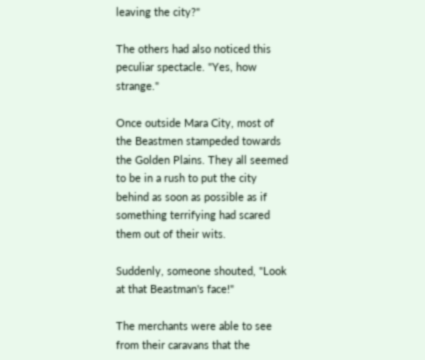leaving the city?"

The others had also noticed this peculiar spectacle. "Yes, how strange."

Once outside Mara City, most of the Beastmen stampeded towards the Golden Plains. They all seemed to be in a rush to put the city behind as soon as possible as if something terrifying had scared them out of their wits.

Suddenly, someone shouted, "Look at that Beastman's face!"

The merchants were able to see from their caravans that the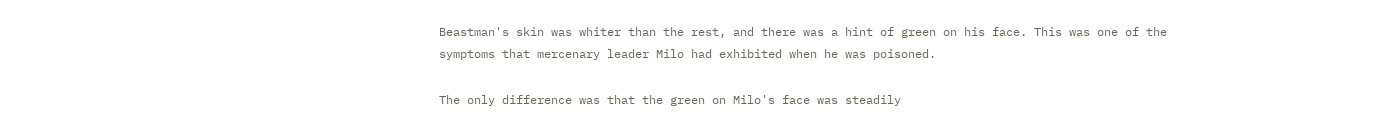Beastman's skin was whiter than the rest, and there was a hint of green on his face. This was one of the symptoms that mercenary leader Milo had exhibited when he was poisoned.

The only difference was that the green on Milo's face was steadily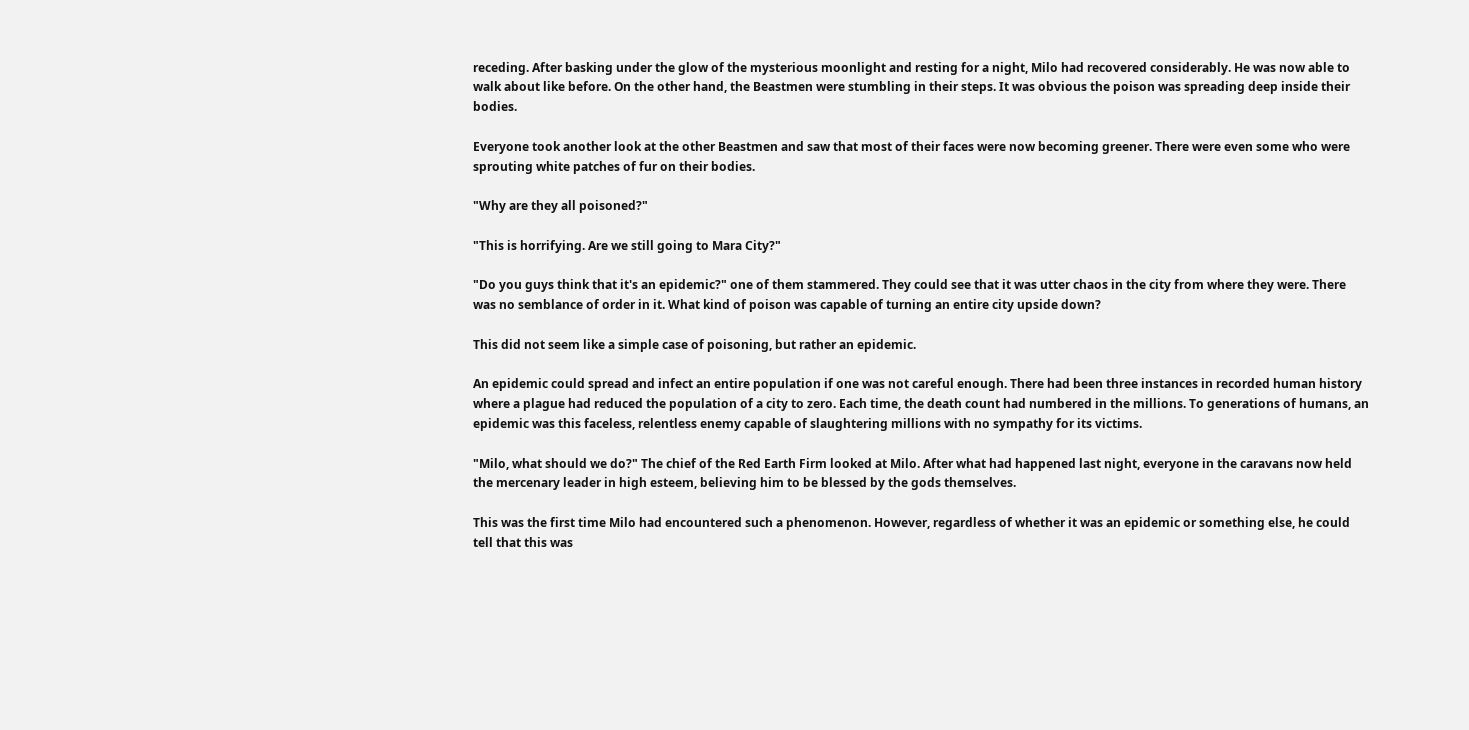receding. After basking under the glow of the mysterious moonlight and resting for a night, Milo had recovered considerably. He was now able to walk about like before. On the other hand, the Beastmen were stumbling in their steps. It was obvious the poison was spreading deep inside their bodies.

Everyone took another look at the other Beastmen and saw that most of their faces were now becoming greener. There were even some who were sprouting white patches of fur on their bodies.

"Why are they all poisoned?"

"This is horrifying. Are we still going to Mara City?"

"Do you guys think that it's an epidemic?" one of them stammered. They could see that it was utter chaos in the city from where they were. There was no semblance of order in it. What kind of poison was capable of turning an entire city upside down?

This did not seem like a simple case of poisoning, but rather an epidemic.

An epidemic could spread and infect an entire population if one was not careful enough. There had been three instances in recorded human history where a plague had reduced the population of a city to zero. Each time, the death count had numbered in the millions. To generations of humans, an epidemic was this faceless, relentless enemy capable of slaughtering millions with no sympathy for its victims.

"Milo, what should we do?" The chief of the Red Earth Firm looked at Milo. After what had happened last night, everyone in the caravans now held the mercenary leader in high esteem, believing him to be blessed by the gods themselves.

This was the first time Milo had encountered such a phenomenon. However, regardless of whether it was an epidemic or something else, he could tell that this was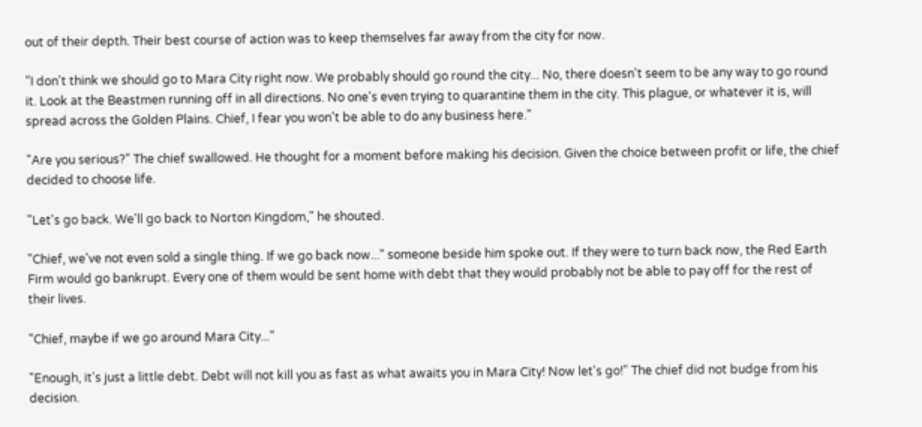out of their depth. Their best course of action was to keep themselves far away from the city for now.

"I don't think we should go to Mara City right now. We probably should go round the city... No, there doesn't seem to be any way to go round it. Look at the Beastmen running off in all directions. No one's even trying to quarantine them in the city. This plague, or whatever it is, will spread across the Golden Plains. Chief, I fear you won't be able to do any business here."

"Are you serious?" The chief swallowed. He thought for a moment before making his decision. Given the choice between profit or life, the chief decided to choose life.

"Let's go back. We'll go back to Norton Kingdom," he shouted.

"Chief, we've not even sold a single thing. If we go back now..." someone beside him spoke out. If they were to turn back now, the Red Earth Firm would go bankrupt. Every one of them would be sent home with debt that they would probably not be able to pay off for the rest of their lives.

"Chief, maybe if we go around Mara City..."

"Enough, it's just a little debt. Debt will not kill you as fast as what awaits you in Mara City! Now let's go!" The chief did not budge from his decision.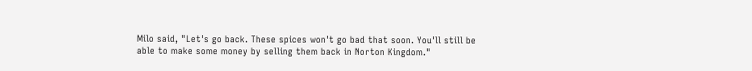Milo said, "Let's go back. These spices won't go bad that soon. You'll still be able to make some money by selling them back in Norton Kingdom."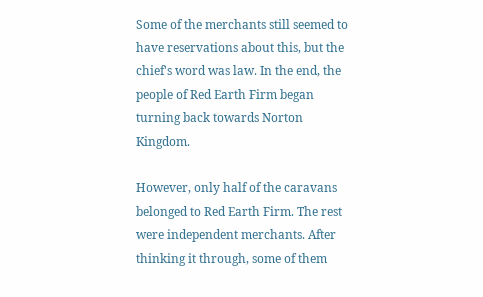Some of the merchants still seemed to have reservations about this, but the chief's word was law. In the end, the people of Red Earth Firm began turning back towards Norton Kingdom.

However, only half of the caravans belonged to Red Earth Firm. The rest were independent merchants. After thinking it through, some of them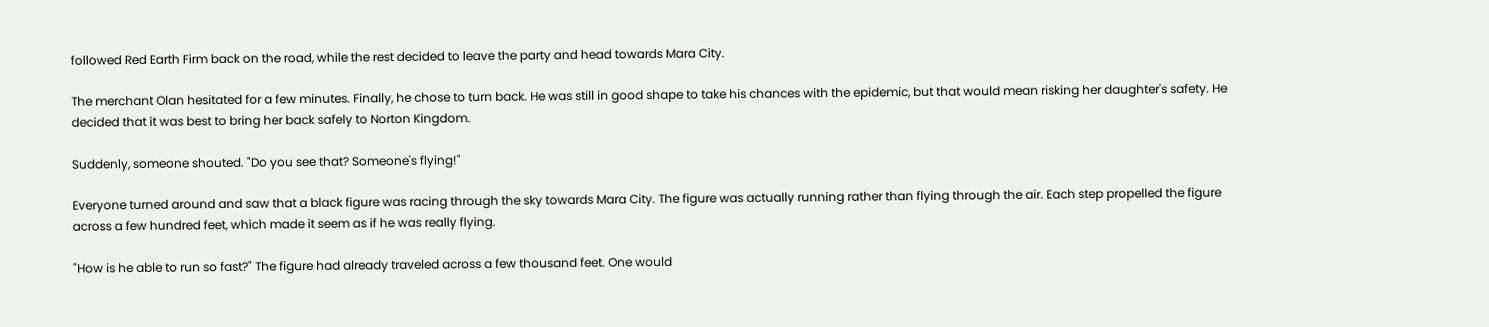followed Red Earth Firm back on the road, while the rest decided to leave the party and head towards Mara City.

The merchant Olan hesitated for a few minutes. Finally, he chose to turn back. He was still in good shape to take his chances with the epidemic, but that would mean risking her daughter's safety. He decided that it was best to bring her back safely to Norton Kingdom.

Suddenly, someone shouted. "Do you see that? Someone's flying!"

Everyone turned around and saw that a black figure was racing through the sky towards Mara City. The figure was actually running rather than flying through the air. Each step propelled the figure across a few hundred feet, which made it seem as if he was really flying.

"How is he able to run so fast?" The figure had already traveled across a few thousand feet. One would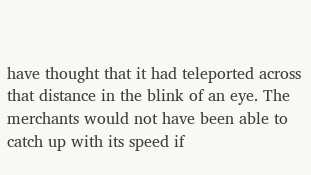have thought that it had teleported across that distance in the blink of an eye. The merchants would not have been able to catch up with its speed if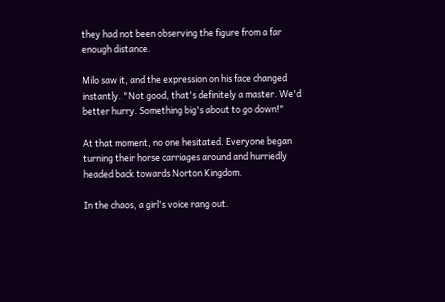they had not been observing the figure from a far enough distance.

Milo saw it, and the expression on his face changed instantly. "Not good, that's definitely a master. We'd better hurry. Something big's about to go down!"

At that moment, no one hesitated. Everyone began turning their horse carriages around and hurriedly headed back towards Norton Kingdom.

In the chaos, a girl's voice rang out.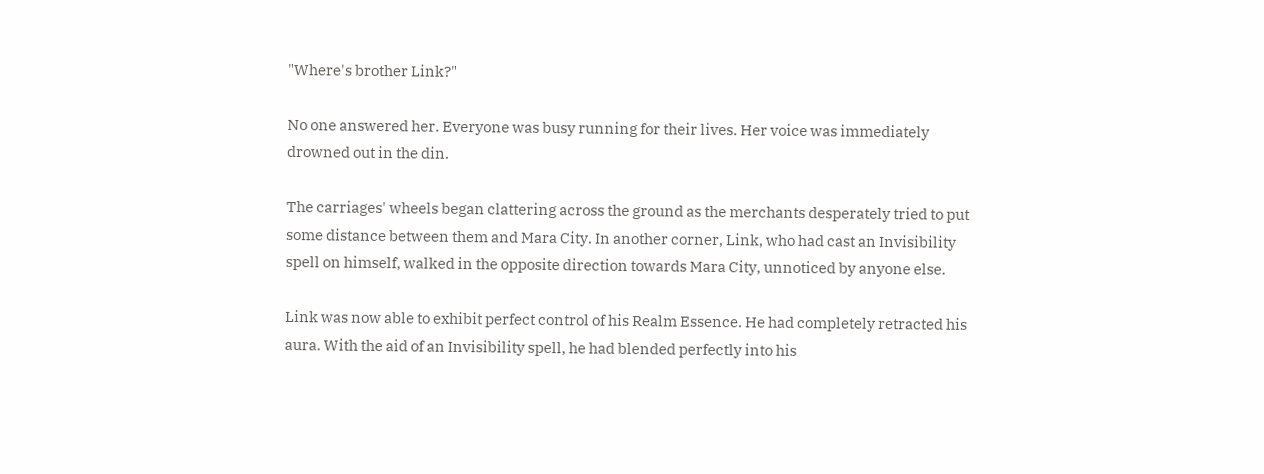"Where's brother Link?"

No one answered her. Everyone was busy running for their lives. Her voice was immediately drowned out in the din.

The carriages' wheels began clattering across the ground as the merchants desperately tried to put some distance between them and Mara City. In another corner, Link, who had cast an Invisibility spell on himself, walked in the opposite direction towards Mara City, unnoticed by anyone else.

Link was now able to exhibit perfect control of his Realm Essence. He had completely retracted his aura. With the aid of an Invisibility spell, he had blended perfectly into his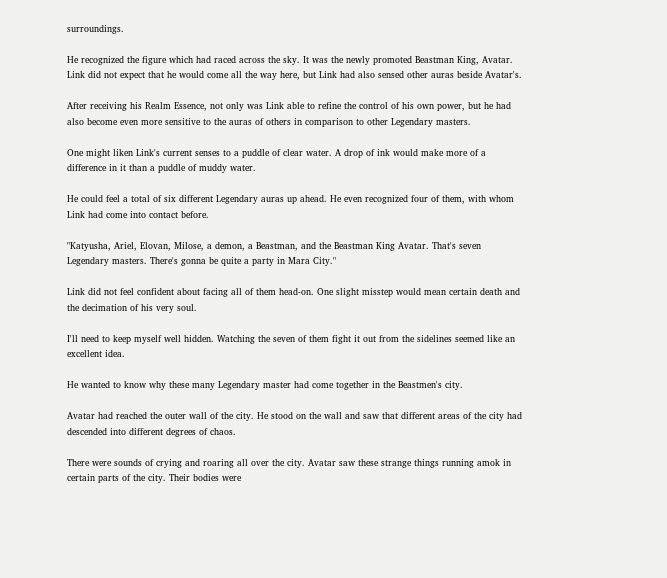surroundings.

He recognized the figure which had raced across the sky. It was the newly promoted Beastman King, Avatar. Link did not expect that he would come all the way here, but Link had also sensed other auras beside Avatar's.

After receiving his Realm Essence, not only was Link able to refine the control of his own power, but he had also become even more sensitive to the auras of others in comparison to other Legendary masters.

One might liken Link's current senses to a puddle of clear water. A drop of ink would make more of a difference in it than a puddle of muddy water.

He could feel a total of six different Legendary auras up ahead. He even recognized four of them, with whom Link had come into contact before.

"Katyusha, Ariel, Elovan, Milose, a demon, a Beastman, and the Beastman King Avatar. That's seven Legendary masters. There's gonna be quite a party in Mara City."

Link did not feel confident about facing all of them head-on. One slight misstep would mean certain death and the decimation of his very soul.

I'll need to keep myself well hidden. Watching the seven of them fight it out from the sidelines seemed like an excellent idea.

He wanted to know why these many Legendary master had come together in the Beastmen's city.

Avatar had reached the outer wall of the city. He stood on the wall and saw that different areas of the city had descended into different degrees of chaos.

There were sounds of crying and roaring all over the city. Avatar saw these strange things running amok in certain parts of the city. Their bodies were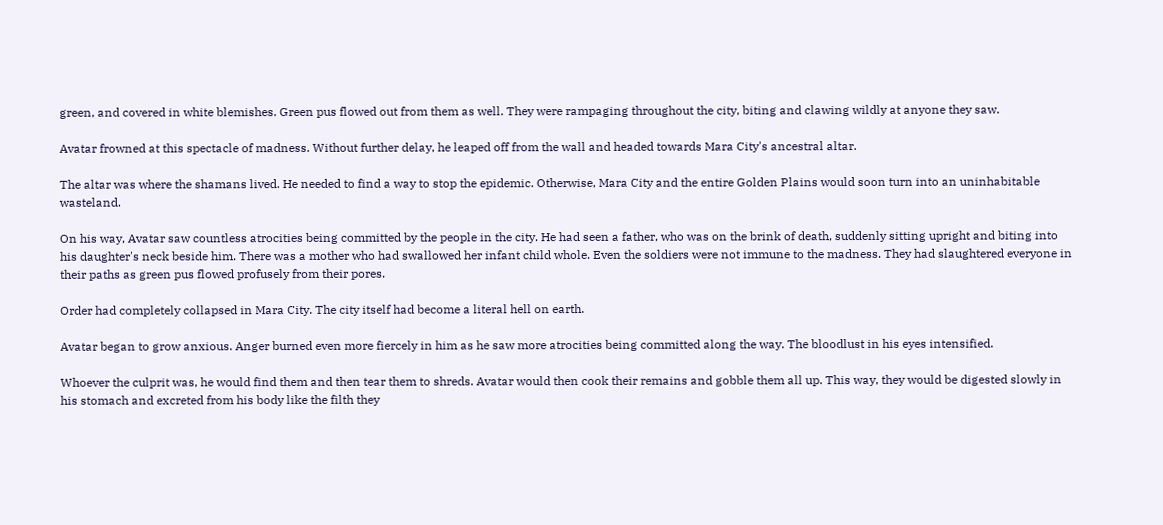green, and covered in white blemishes. Green pus flowed out from them as well. They were rampaging throughout the city, biting and clawing wildly at anyone they saw.

Avatar frowned at this spectacle of madness. Without further delay, he leaped off from the wall and headed towards Mara City's ancestral altar.

The altar was where the shamans lived. He needed to find a way to stop the epidemic. Otherwise, Mara City and the entire Golden Plains would soon turn into an uninhabitable wasteland.

On his way, Avatar saw countless atrocities being committed by the people in the city. He had seen a father, who was on the brink of death, suddenly sitting upright and biting into his daughter's neck beside him. There was a mother who had swallowed her infant child whole. Even the soldiers were not immune to the madness. They had slaughtered everyone in their paths as green pus flowed profusely from their pores.

Order had completely collapsed in Mara City. The city itself had become a literal hell on earth.

Avatar began to grow anxious. Anger burned even more fiercely in him as he saw more atrocities being committed along the way. The bloodlust in his eyes intensified.

Whoever the culprit was, he would find them and then tear them to shreds. Avatar would then cook their remains and gobble them all up. This way, they would be digested slowly in his stomach and excreted from his body like the filth they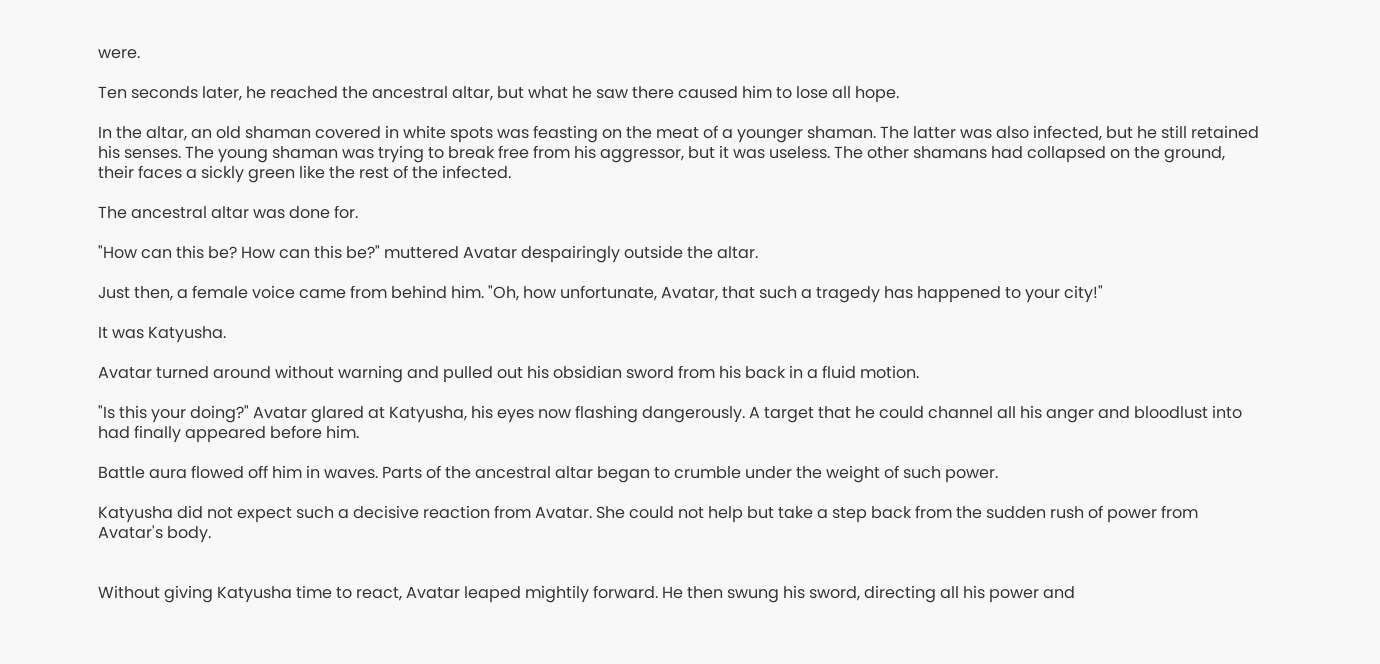were.

Ten seconds later, he reached the ancestral altar, but what he saw there caused him to lose all hope.

In the altar, an old shaman covered in white spots was feasting on the meat of a younger shaman. The latter was also infected, but he still retained his senses. The young shaman was trying to break free from his aggressor, but it was useless. The other shamans had collapsed on the ground, their faces a sickly green like the rest of the infected.

The ancestral altar was done for.

"How can this be? How can this be?" muttered Avatar despairingly outside the altar.

Just then, a female voice came from behind him. "Oh, how unfortunate, Avatar, that such a tragedy has happened to your city!"

It was Katyusha.

Avatar turned around without warning and pulled out his obsidian sword from his back in a fluid motion.

"Is this your doing?" Avatar glared at Katyusha, his eyes now flashing dangerously. A target that he could channel all his anger and bloodlust into had finally appeared before him.

Battle aura flowed off him in waves. Parts of the ancestral altar began to crumble under the weight of such power.

Katyusha did not expect such a decisive reaction from Avatar. She could not help but take a step back from the sudden rush of power from Avatar's body.


Without giving Katyusha time to react, Avatar leaped mightily forward. He then swung his sword, directing all his power and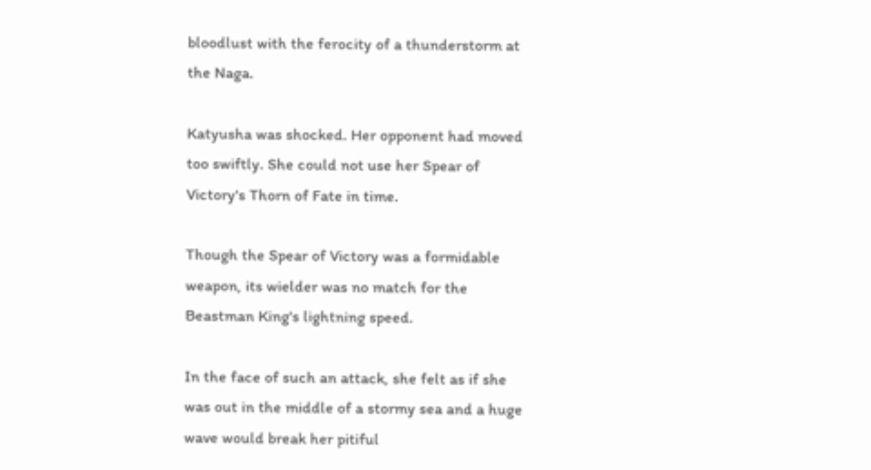bloodlust with the ferocity of a thunderstorm at the Naga.

Katyusha was shocked. Her opponent had moved too swiftly. She could not use her Spear of Victory's Thorn of Fate in time.

Though the Spear of Victory was a formidable weapon, its wielder was no match for the Beastman King's lightning speed.

In the face of such an attack, she felt as if she was out in the middle of a stormy sea and a huge wave would break her pitiful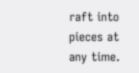raft into pieces at any time.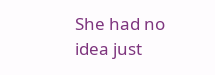She had no idea just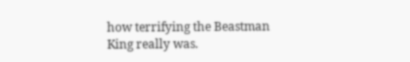how terrifying the Beastman King really was.